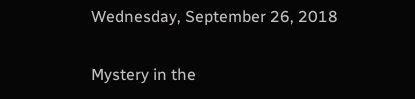Wednesday, September 26, 2018

Mystery in the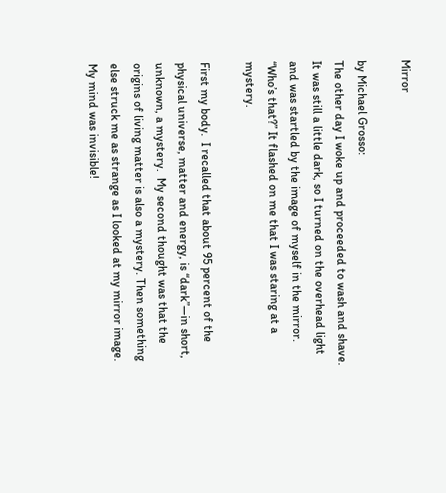Mirror

by Michael Grosso:
The other day I woke up and proceeded to wash and shave.  It was still a little dark, so I turned on the overhead light and was startled by the image of myself in the mirror.  “Who’s that?” It flashed on me that I was staring at a mystery.

First my body.  I recalled that about 95 percent of the physical universe, matter and energy, is “dark”—in short, unknown, a mystery.  My second thought was that the origins of living matter is also a mystery. Then something else struck me as strange as I looked at my mirror image.  My mind was invisible!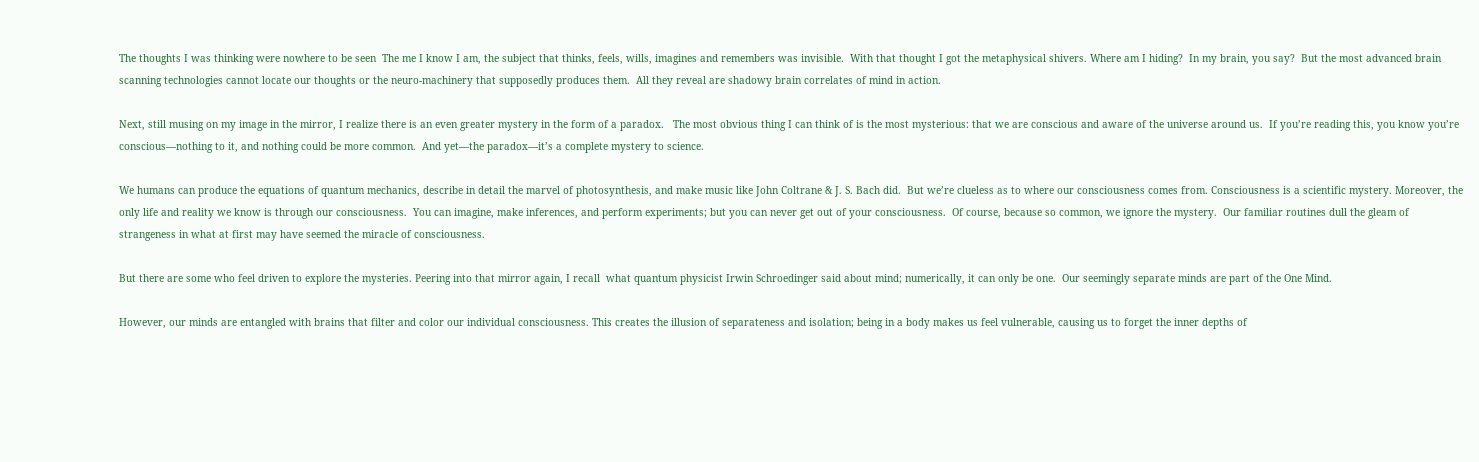The thoughts I was thinking were nowhere to be seen  The me I know I am, the subject that thinks, feels, wills, imagines and remembers was invisible.  With that thought I got the metaphysical shivers. Where am I hiding?  In my brain, you say?  But the most advanced brain scanning technologies cannot locate our thoughts or the neuro-machinery that supposedly produces them.  All they reveal are shadowy brain correlates of mind in action.

Next, still musing on my image in the mirror, I realize there is an even greater mystery in the form of a paradox.   The most obvious thing I can think of is the most mysterious: that we are conscious and aware of the universe around us.  If you’re reading this, you know you’re conscious—nothing to it, and nothing could be more common.  And yet—the paradox—it’s a complete mystery to science.

We humans can produce the equations of quantum mechanics, describe in detail the marvel of photosynthesis, and make music like John Coltrane & J. S. Bach did.  But we’re clueless as to where our consciousness comes from. Consciousness is a scientific mystery. Moreover, the only life and reality we know is through our consciousness.  You can imagine, make inferences, and perform experiments; but you can never get out of your consciousness.  Of course, because so common, we ignore the mystery.  Our familiar routines dull the gleam of strangeness in what at first may have seemed the miracle of consciousness.

But there are some who feel driven to explore the mysteries. Peering into that mirror again, I recall  what quantum physicist Irwin Schroedinger said about mind; numerically, it can only be one.  Our seemingly separate minds are part of the One Mind.

However, our minds are entangled with brains that filter and color our individual consciousness. This creates the illusion of separateness and isolation; being in a body makes us feel vulnerable, causing us to forget the inner depths of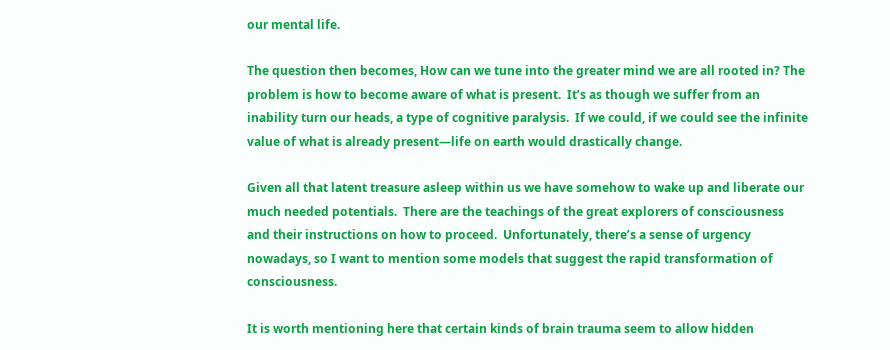our mental life.

The question then becomes, How can we tune into the greater mind we are all rooted in? The problem is how to become aware of what is present.  It’s as though we suffer from an inability turn our heads, a type of cognitive paralysis.  If we could, if we could see the infinite value of what is already present—life on earth would drastically change.

Given all that latent treasure asleep within us we have somehow to wake up and liberate our much needed potentials.  There are the teachings of the great explorers of consciousness and their instructions on how to proceed.  Unfortunately, there’s a sense of urgency nowadays, so I want to mention some models that suggest the rapid transformation of consciousness.

It is worth mentioning here that certain kinds of brain trauma seem to allow hidden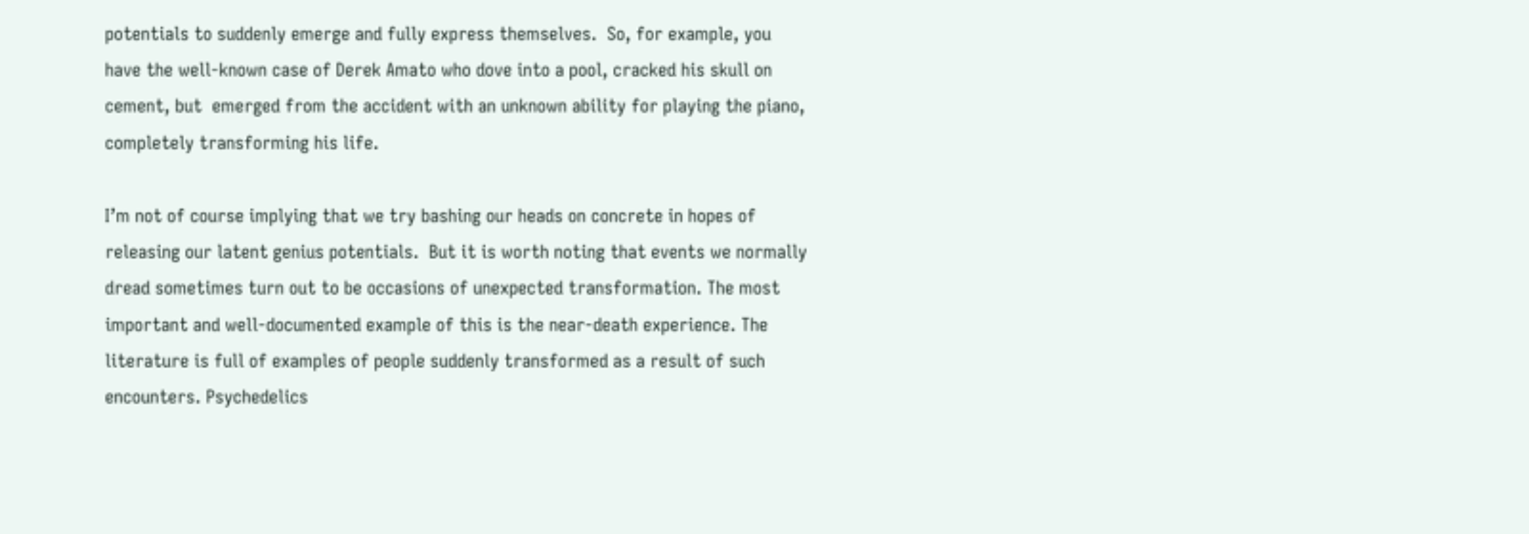potentials to suddenly emerge and fully express themselves.  So, for example, you have the well-known case of Derek Amato who dove into a pool, cracked his skull on cement, but  emerged from the accident with an unknown ability for playing the piano, completely transforming his life.

I’m not of course implying that we try bashing our heads on concrete in hopes of releasing our latent genius potentials.  But it is worth noting that events we normally dread sometimes turn out to be occasions of unexpected transformation. The most important and well-documented example of this is the near-death experience. The literature is full of examples of people suddenly transformed as a result of such encounters. Psychedelics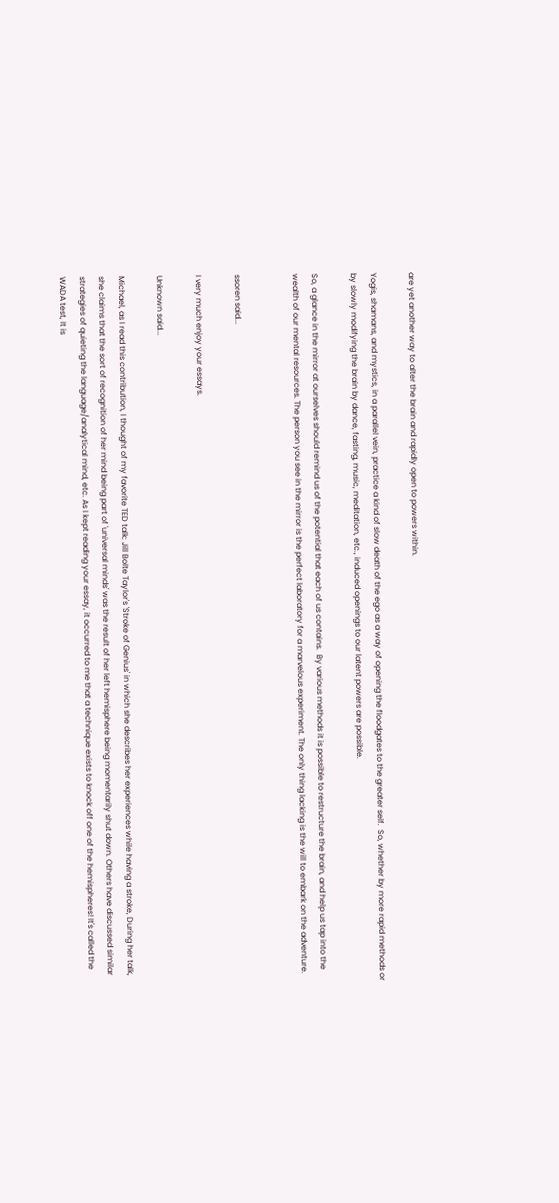are yet another way to alter the brain and rapidly open to powers within.

Yogis, shamans, and mystics, in a parallel vein, practice a kind of slow death of the ego as a way of opening the floodgates to the greater self.  So, whether by more rapid methods or by slowly modifying the brain by dance, fasting, music, meditation, etc., induced openings to our latent powers are possible.

So, a glance in the mirror at ourselves should remind us of the potential that each of us contains.  By various methods it is possible to restructure the brain, and help us tap into the wealth of our mental resources. The person you see in the mirror is the perfect laboratory for a marvelous experiment. The only thing lacking is the will to embark on the adventure.


ssoren said...

I very much enjoy your essays.

Unknown said...

Michael, as I read this contribution, I thought of my favorite TED talk: Jill Bolte Taylor's 'Stroke of Genius' in which she describes her experiences while having a stroke, During her talk, she claims that the sort of recognition of her mind being part of 'universal minds' was the result of her left hemisphere being momentarily shut down. Others have discussed similar strategies of quieting the language/analytical mind, etc. As I kept reading your essay, it occurred to me that a technique exists to knock off one of the hemispheres! It's called the WADA test, It is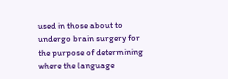used in those about to undergo brain surgery for the purpose of determining where the language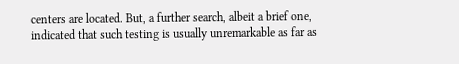centers are located. But, a further search, albeit a brief one, indicated that such testing is usually unremarkable as far as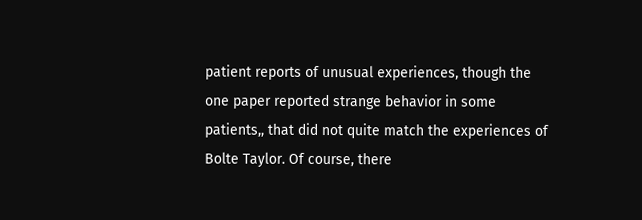patient reports of unusual experiences, though the one paper reported strange behavior in some patients,, that did not quite match the experiences of Bolte Taylor. Of course, there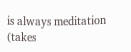is always meditation (takes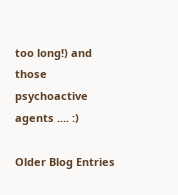too long!) and those psychoactive agents .... :)

Older Blog Entries